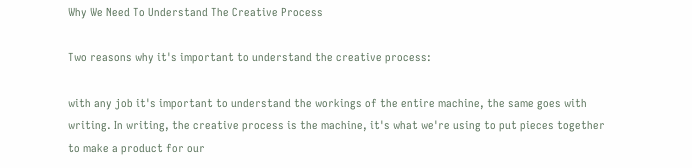Why We Need To Understand The Creative Process

Two reasons why it's important to understand the creative process:

with any job it's important to understand the workings of the entire machine, the same goes with writing. In writing, the creative process is the machine, it's what we're using to put pieces together to make a product for our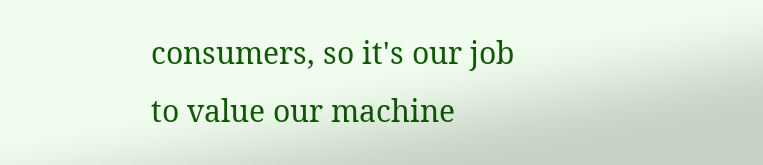consumers, so it's our job to value our machine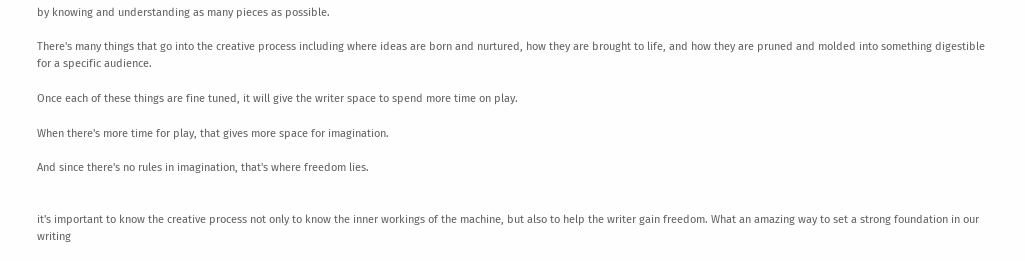by knowing and understanding as many pieces as possible.

There's many things that go into the creative process including where ideas are born and nurtured, how they are brought to life, and how they are pruned and molded into something digestible for a specific audience.

Once each of these things are fine tuned, it will give the writer space to spend more time on play.

When there's more time for play, that gives more space for imagination.

And since there's no rules in imagination, that's where freedom lies.


it's important to know the creative process not only to know the inner workings of the machine, but also to help the writer gain freedom. What an amazing way to set a strong foundation in our writing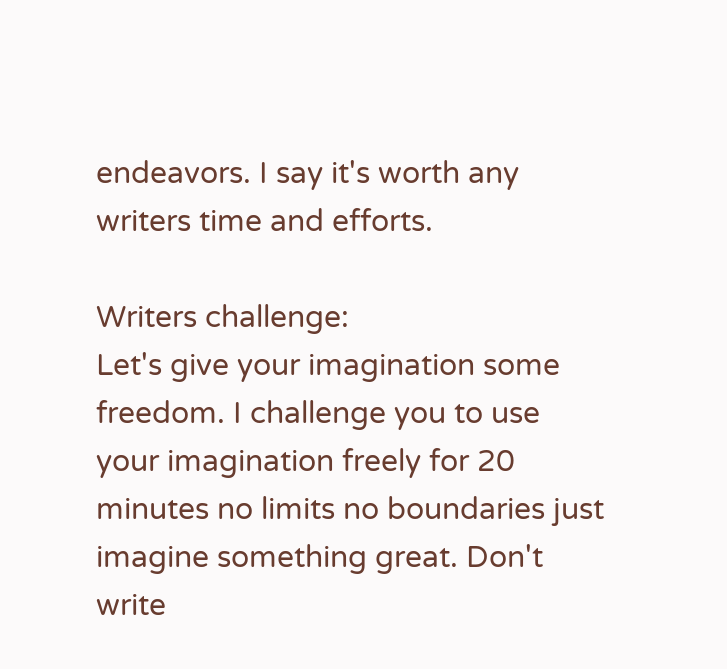endeavors. I say it's worth any writers time and efforts.

Writers challenge:
Let's give your imagination some freedom. I challenge you to use your imagination freely for 20 minutes no limits no boundaries just imagine something great. Don't write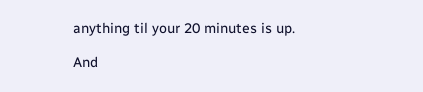anything til your 20 minutes is up.

And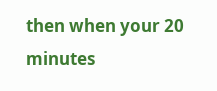then when your 20 minutes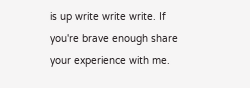is up write write write. If you're brave enough share your experience with me.